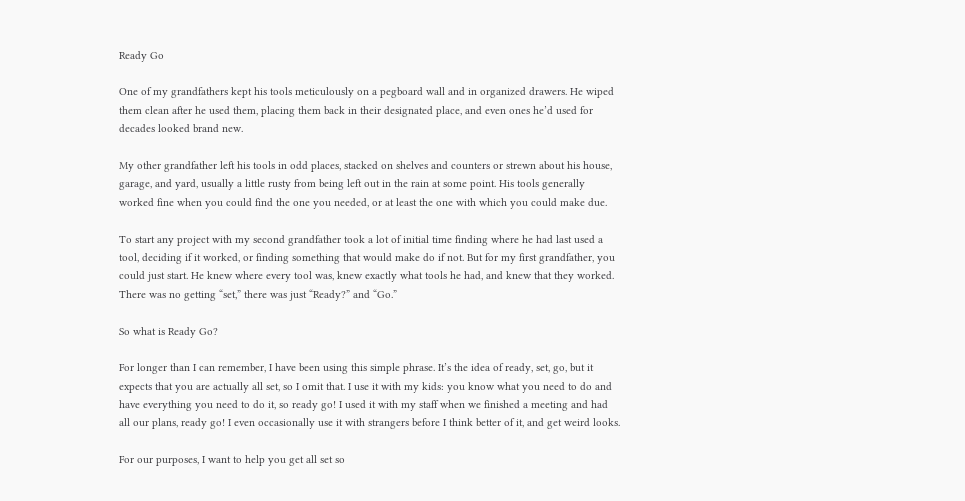Ready Go

One of my grandfathers kept his tools meticulously on a pegboard wall and in organized drawers. He wiped them clean after he used them, placing them back in their designated place, and even ones he’d used for decades looked brand new.

My other grandfather left his tools in odd places, stacked on shelves and counters or strewn about his house, garage, and yard, usually a little rusty from being left out in the rain at some point. His tools generally worked fine when you could find the one you needed, or at least the one with which you could make due.

To start any project with my second grandfather took a lot of initial time finding where he had last used a tool, deciding if it worked, or finding something that would make do if not. But for my first grandfather, you could just start. He knew where every tool was, knew exactly what tools he had, and knew that they worked. There was no getting “set,” there was just “Ready?” and “Go.”

So what is Ready Go?

For longer than I can remember, I have been using this simple phrase. It’s the idea of ready, set, go, but it expects that you are actually all set, so I omit that. I use it with my kids: you know what you need to do and have everything you need to do it, so ready go! I used it with my staff when we finished a meeting and had all our plans, ready go! I even occasionally use it with strangers before I think better of it, and get weird looks.

For our purposes, I want to help you get all set so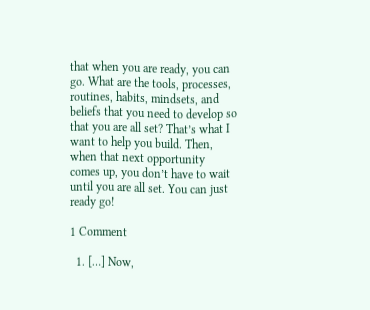that when you are ready, you can go. What are the tools, processes, routines, habits, mindsets, and beliefs that you need to develop so that you are all set? That’s what I want to help you build. Then, when that next opportunity comes up, you don’t have to wait until you are all set. You can just ready go!

1 Comment

  1. […] Now,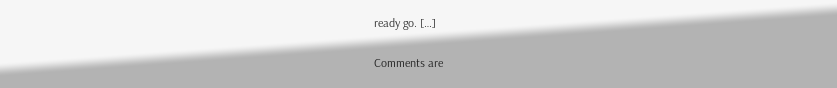ready go. […]

Comments are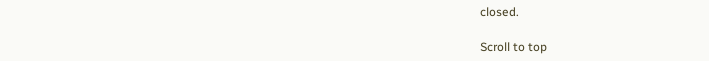closed.

Scroll to top